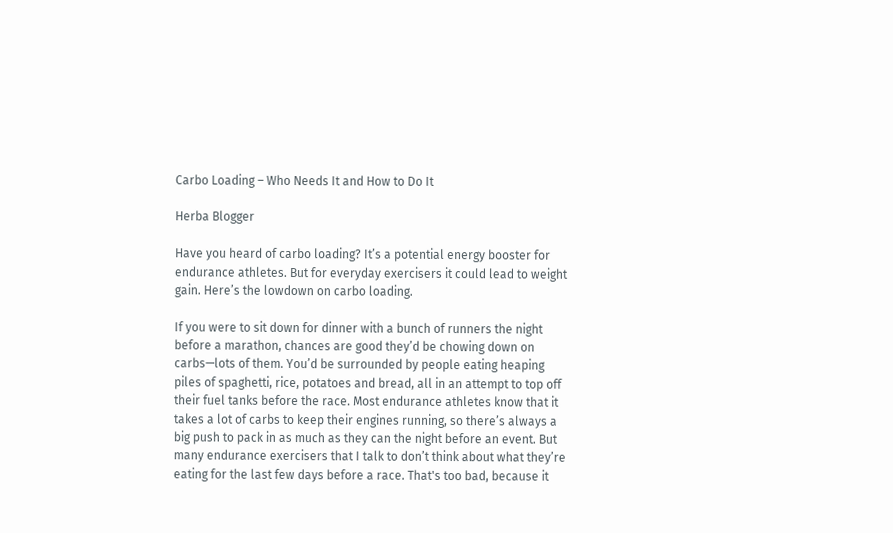Carbo Loading – Who Needs It and How to Do It

Herba Blogger

Have you heard of carbo loading? It’s a potential energy booster for endurance athletes. But for everyday exercisers it could lead to weight gain. Here’s the lowdown on carbo loading.

If you were to sit down for dinner with a bunch of runners the night before a marathon, chances are good they’d be chowing down on carbs—lots of them. You’d be surrounded by people eating heaping piles of spaghetti, rice, potatoes and bread, all in an attempt to top off their fuel tanks before the race. Most endurance athletes know that it takes a lot of carbs to keep their engines running, so there’s always a big push to pack in as much as they can the night before an event. But many endurance exercisers that I talk to don’t think about what they’re eating for the last few days before a race. That's too bad, because it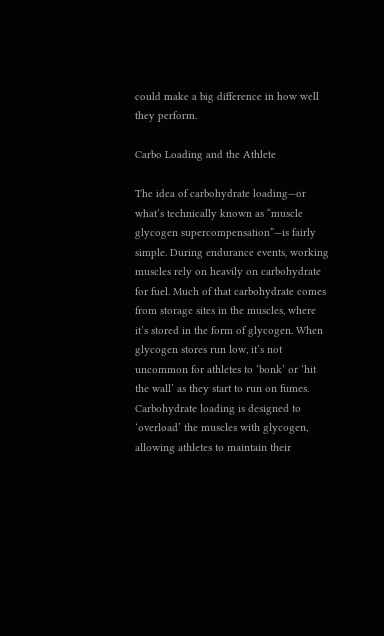could make a big difference in how well they perform.

Carbo Loading and the Athlete

The idea of carbohydrate loading—or what’s technically known as “muscle glycogen supercompensation”—is fairly simple. During endurance events, working muscles rely on heavily on carbohydrate for fuel. Much of that carbohydrate comes from storage sites in the muscles, where it’s stored in the form of glycogen. When glycogen stores run low, it’s not uncommon for athletes to ‘bonk’ or ‘hit the wall’ as they start to run on fumes. Carbohydrate loading is designed to ‘overload’ the muscles with glycogen, allowing athletes to maintain their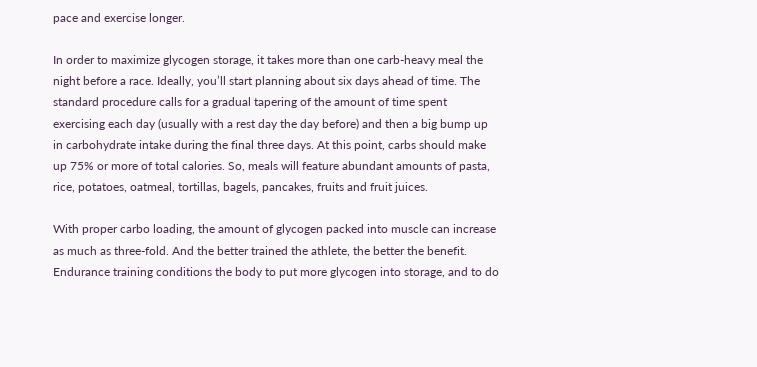pace and exercise longer.

In order to maximize glycogen storage, it takes more than one carb-heavy meal the night before a race. Ideally, you’ll start planning about six days ahead of time. The standard procedure calls for a gradual tapering of the amount of time spent exercising each day (usually with a rest day the day before) and then a big bump up in carbohydrate intake during the final three days. At this point, carbs should make up 75% or more of total calories. So, meals will feature abundant amounts of pasta, rice, potatoes, oatmeal, tortillas, bagels, pancakes, fruits and fruit juices.

With proper carbo loading, the amount of glycogen packed into muscle can increase as much as three-fold. And the better trained the athlete, the better the benefit. Endurance training conditions the body to put more glycogen into storage, and to do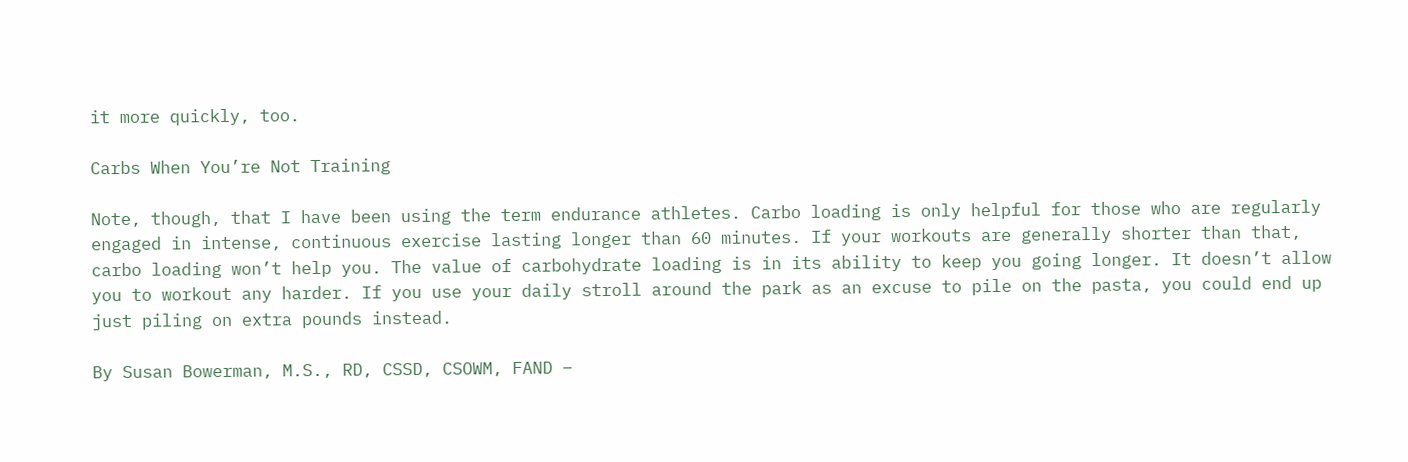it more quickly, too.

Carbs When You’re Not Training

Note, though, that I have been using the term endurance athletes. Carbo loading is only helpful for those who are regularly engaged in intense, continuous exercise lasting longer than 60 minutes. If your workouts are generally shorter than that, carbo loading won’t help you. The value of carbohydrate loading is in its ability to keep you going longer. It doesn’t allow you to workout any harder. If you use your daily stroll around the park as an excuse to pile on the pasta, you could end up just piling on extra pounds instead.

By Susan Bowerman, M.S., RD, CSSD, CSOWM, FAND –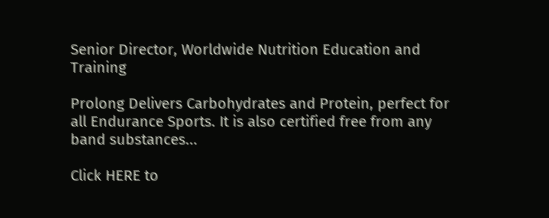Senior Director, Worldwide Nutrition Education and Training

Prolong Delivers Carbohydrates and Protein, perfect for all Endurance Sports. It is also certified free from any band substances...

Click HERE to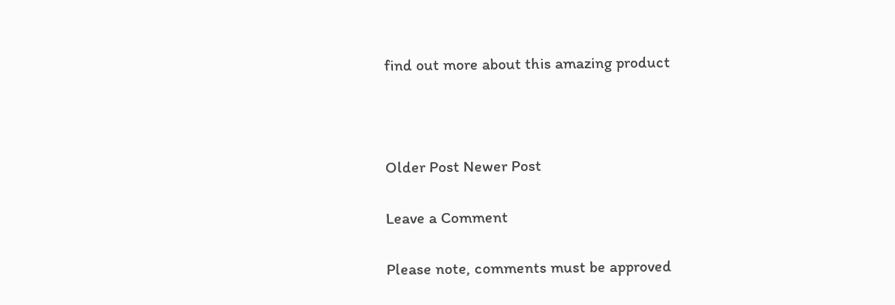find out more about this amazing product



Older Post Newer Post

Leave a Comment

Please note, comments must be approved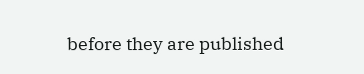before they are published